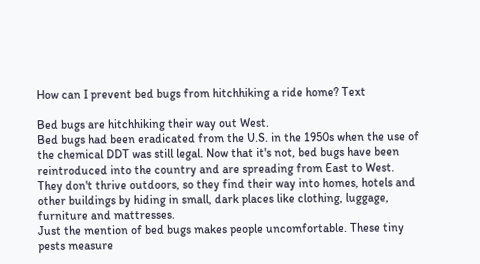How can I prevent bed bugs from hitchhiking a ride home? Text

Bed bugs are hitchhiking their way out West.
Bed bugs had been eradicated from the U.S. in the 1950s when the use of the chemical DDT was still legal. Now that it's not, bed bugs have been reintroduced into the country and are spreading from East to West.
They don't thrive outdoors, so they find their way into homes, hotels and other buildings by hiding in small, dark places like clothing, luggage, furniture and mattresses.
Just the mention of bed bugs makes people uncomfortable. These tiny pests measure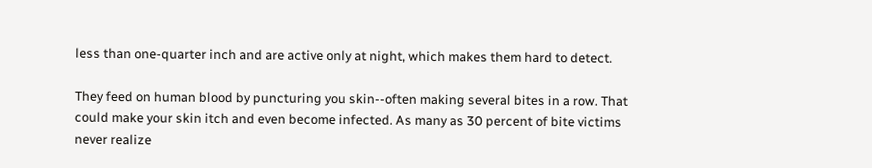less than one-quarter inch and are active only at night, which makes them hard to detect.

They feed on human blood by puncturing you skin--often making several bites in a row. That could make your skin itch and even become infected. As many as 30 percent of bite victims never realize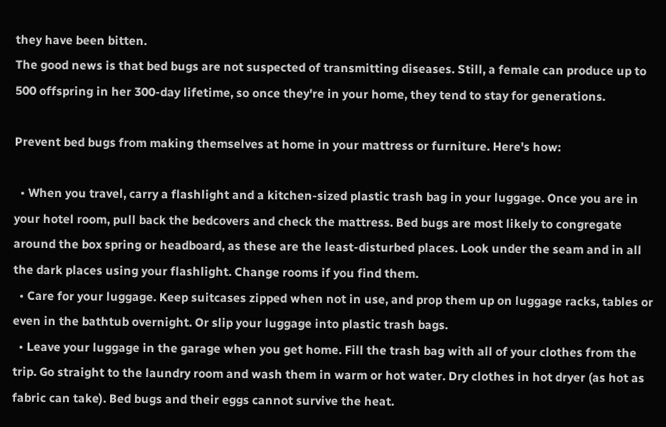they have been bitten.
The good news is that bed bugs are not suspected of transmitting diseases. Still, a female can produce up to 500 offspring in her 300-day lifetime, so once they're in your home, they tend to stay for generations.

Prevent bed bugs from making themselves at home in your mattress or furniture. Here's how:

  • When you travel, carry a flashlight and a kitchen-sized plastic trash bag in your luggage. Once you are in your hotel room, pull back the bedcovers and check the mattress. Bed bugs are most likely to congregate around the box spring or headboard, as these are the least-disturbed places. Look under the seam and in all the dark places using your flashlight. Change rooms if you find them.
  • Care for your luggage. Keep suitcases zipped when not in use, and prop them up on luggage racks, tables or even in the bathtub overnight. Or slip your luggage into plastic trash bags.
  • Leave your luggage in the garage when you get home. Fill the trash bag with all of your clothes from the trip. Go straight to the laundry room and wash them in warm or hot water. Dry clothes in hot dryer (as hot as fabric can take). Bed bugs and their eggs cannot survive the heat.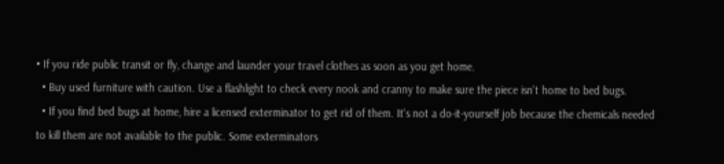• If you ride public transit or fly, change and launder your travel clothes as soon as you get home.
  • Buy used furniture with caution. Use a flashlight to check every nook and cranny to make sure the piece isn't home to bed bugs.
  • If you find bed bugs at home, hire a licensed exterminator to get rid of them. It's not a do-it-yourself job because the chemicals needed to kill them are not available to the public. Some exterminators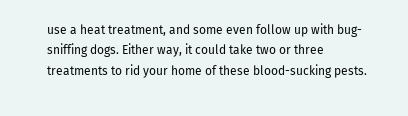use a heat treatment, and some even follow up with bug-sniffing dogs. Either way, it could take two or three treatments to rid your home of these blood-sucking pests.